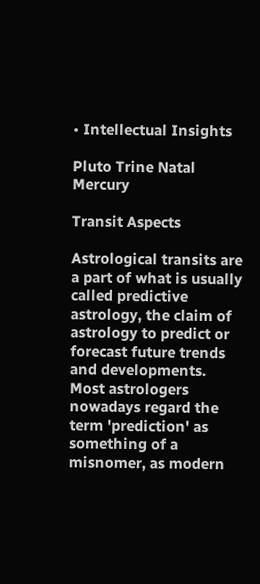• Intellectual Insights

Pluto Trine Natal Mercury

Transit Aspects

Astrological transits are a part of what is usually called predictive astrology, the claim of astrology to predict or forecast future trends and developments. Most astrologers nowadays regard the term 'prediction' as something of a misnomer, as modern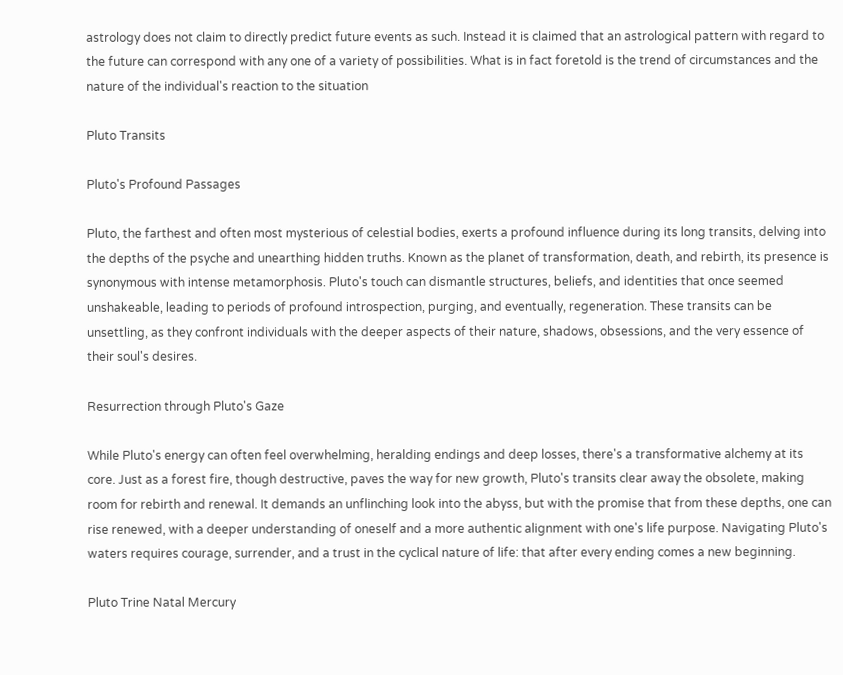astrology does not claim to directly predict future events as such. Instead it is claimed that an astrological pattern with regard to the future can correspond with any one of a variety of possibilities. What is in fact foretold is the trend of circumstances and the nature of the individual's reaction to the situation

Pluto Transits

Pluto's Profound Passages

Pluto, the farthest and often most mysterious of celestial bodies, exerts a profound influence during its long transits, delving into the depths of the psyche and unearthing hidden truths. Known as the planet of transformation, death, and rebirth, its presence is synonymous with intense metamorphosis. Pluto's touch can dismantle structures, beliefs, and identities that once seemed unshakeable, leading to periods of profound introspection, purging, and eventually, regeneration. These transits can be unsettling, as they confront individuals with the deeper aspects of their nature, shadows, obsessions, and the very essence of their soul's desires.

Resurrection through Pluto's Gaze

While Pluto's energy can often feel overwhelming, heralding endings and deep losses, there's a transformative alchemy at its core. Just as a forest fire, though destructive, paves the way for new growth, Pluto's transits clear away the obsolete, making room for rebirth and renewal. It demands an unflinching look into the abyss, but with the promise that from these depths, one can rise renewed, with a deeper understanding of oneself and a more authentic alignment with one's life purpose. Navigating Pluto's waters requires courage, surrender, and a trust in the cyclical nature of life: that after every ending comes a new beginning.

Pluto Trine Natal Mercury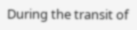During the transit of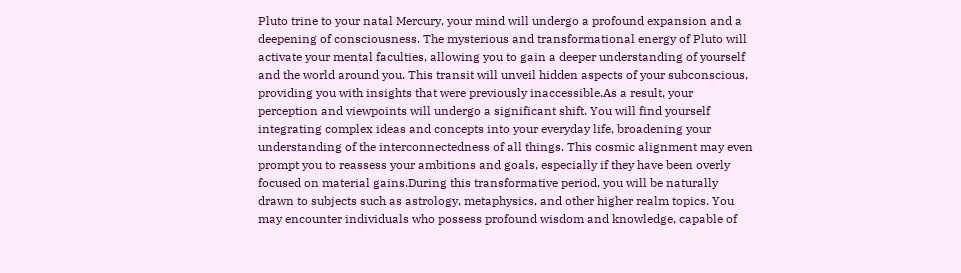Pluto trine to your natal Mercury, your mind will undergo a profound expansion and a deepening of consciousness. The mysterious and transformational energy of Pluto will activate your mental faculties, allowing you to gain a deeper understanding of yourself and the world around you. This transit will unveil hidden aspects of your subconscious, providing you with insights that were previously inaccessible.As a result, your perception and viewpoints will undergo a significant shift. You will find yourself integrating complex ideas and concepts into your everyday life, broadening your understanding of the interconnectedness of all things. This cosmic alignment may even prompt you to reassess your ambitions and goals, especially if they have been overly focused on material gains.During this transformative period, you will be naturally drawn to subjects such as astrology, metaphysics, and other higher realm topics. You may encounter individuals who possess profound wisdom and knowledge, capable of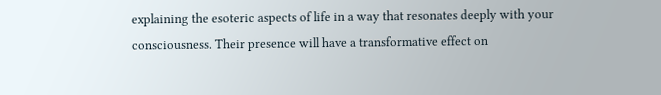explaining the esoteric aspects of life in a way that resonates deeply with your consciousness. Their presence will have a transformative effect on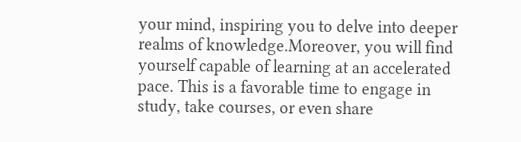your mind, inspiring you to delve into deeper realms of knowledge.Moreover, you will find yourself capable of learning at an accelerated pace. This is a favorable time to engage in study, take courses, or even share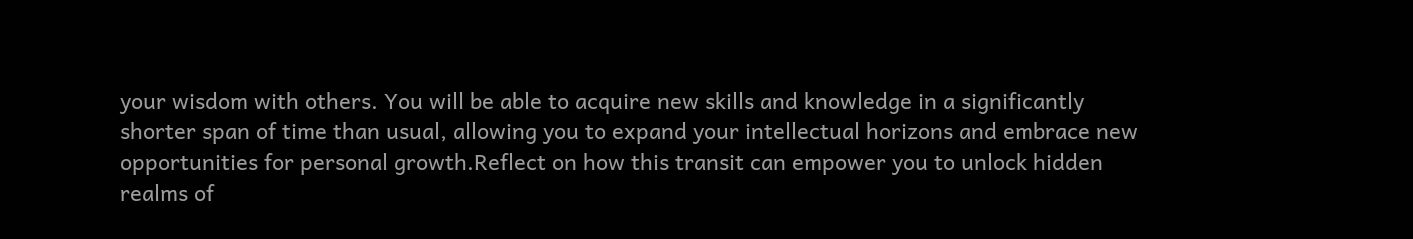your wisdom with others. You will be able to acquire new skills and knowledge in a significantly shorter span of time than usual, allowing you to expand your intellectual horizons and embrace new opportunities for personal growth.Reflect on how this transit can empower you to unlock hidden realms of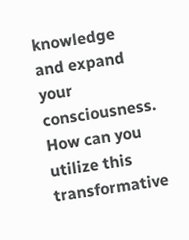knowledge and expand your consciousness. How can you utilize this transformative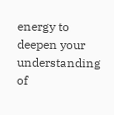energy to deepen your understanding of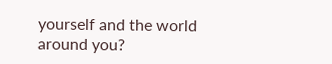yourself and the world around you?